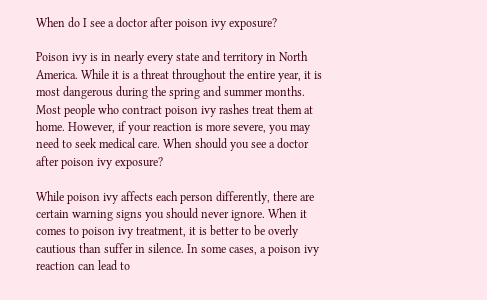When do I see a doctor after poison ivy exposure?

Poison ivy is in nearly every state and territory in North America. While it is a threat throughout the entire year, it is most dangerous during the spring and summer months. Most people who contract poison ivy rashes treat them at home. However, if your reaction is more severe, you may need to seek medical care. When should you see a doctor after poison ivy exposure?

While poison ivy affects each person differently, there are certain warning signs you should never ignore. When it comes to poison ivy treatment, it is better to be overly cautious than suffer in silence. In some cases, a poison ivy reaction can lead to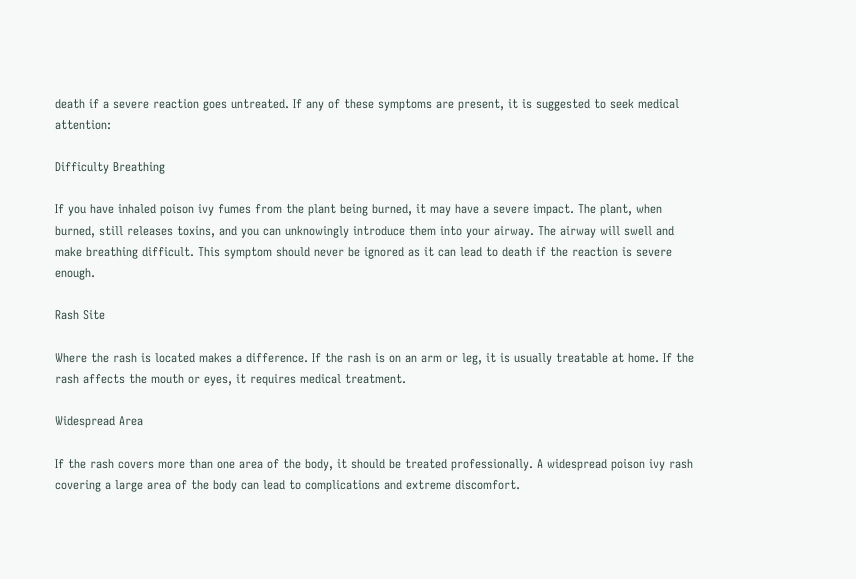death if a severe reaction goes untreated. If any of these symptoms are present, it is suggested to seek medical attention:

Difficulty Breathing

If you have inhaled poison ivy fumes from the plant being burned, it may have a severe impact. The plant, when burned, still releases toxins, and you can unknowingly introduce them into your airway. The airway will swell and make breathing difficult. This symptom should never be ignored as it can lead to death if the reaction is severe enough.

Rash Site

Where the rash is located makes a difference. If the rash is on an arm or leg, it is usually treatable at home. If the rash affects the mouth or eyes, it requires medical treatment.

Widespread Area

If the rash covers more than one area of the body, it should be treated professionally. A widespread poison ivy rash covering a large area of the body can lead to complications and extreme discomfort.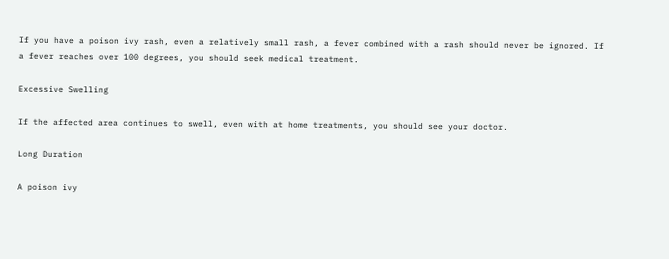If you have a poison ivy rash, even a relatively small rash, a fever combined with a rash should never be ignored. If a fever reaches over 100 degrees, you should seek medical treatment.

Excessive Swelling

If the affected area continues to swell, even with at home treatments, you should see your doctor.

Long Duration

A poison ivy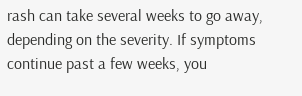rash can take several weeks to go away, depending on the severity. If symptoms continue past a few weeks, you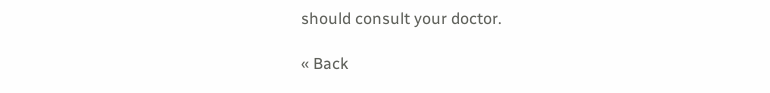should consult your doctor.

« Back